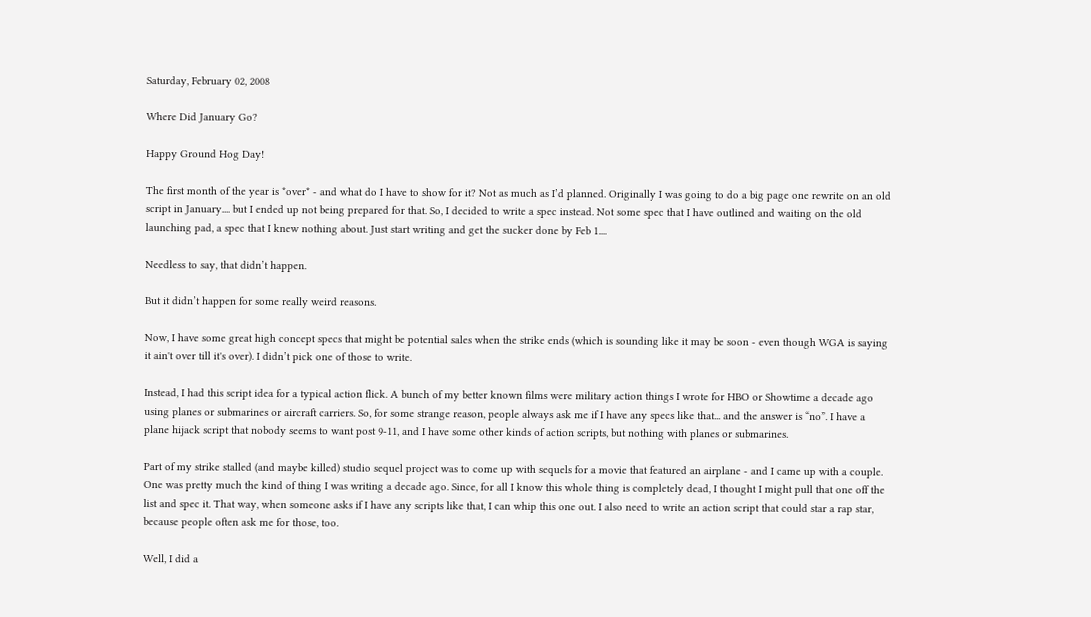Saturday, February 02, 2008

Where Did January Go?

Happy Ground Hog Day!

The first month of the year is *over* - and what do I have to show for it? Not as much as I’d planned. Originally I was going to do a big page one rewrite on an old script in January.... but I ended up not being prepared for that. So, I decided to write a spec instead. Not some spec that I have outlined and waiting on the old launching pad, a spec that I knew nothing about. Just start writing and get the sucker done by Feb 1....

Needless to say, that didn’t happen.

But it didn’t happen for some really weird reasons.

Now, I have some great high concept specs that might be potential sales when the strike ends (which is sounding like it may be soon - even though WGA is saying it ain't over till it's over). I didn’t pick one of those to write.

Instead, I had this script idea for a typical action flick. A bunch of my better known films were military action things I wrote for HBO or Showtime a decade ago using planes or submarines or aircraft carriers. So, for some strange reason, people always ask me if I have any specs like that... and the answer is “no”. I have a plane hijack script that nobody seems to want post 9-11, and I have some other kinds of action scripts, but nothing with planes or submarines.

Part of my strike stalled (and maybe killed) studio sequel project was to come up with sequels for a movie that featured an airplane - and I came up with a couple. One was pretty much the kind of thing I was writing a decade ago. Since, for all I know this whole thing is completely dead, I thought I might pull that one off the list and spec it. That way, when someone asks if I have any scripts like that, I can whip this one out. I also need to write an action script that could star a rap star, because people often ask me for those, too.

Well, I did a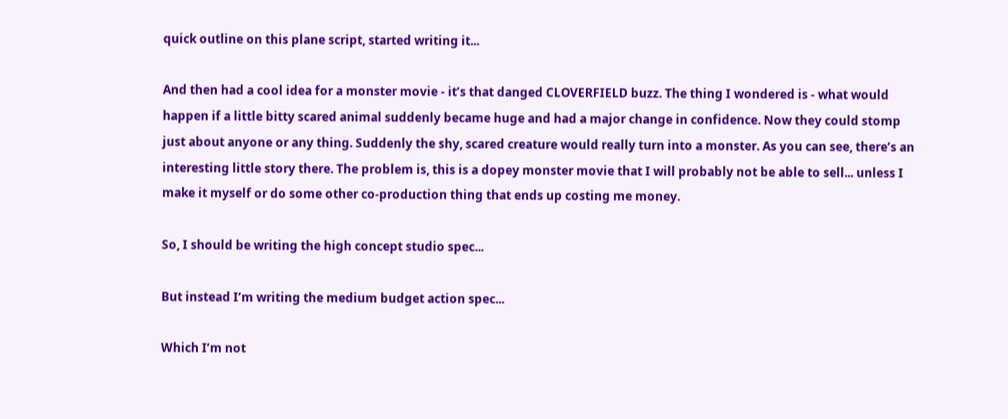quick outline on this plane script, started writing it...

And then had a cool idea for a monster movie - it’s that danged CLOVERFIELD buzz. The thing I wondered is - what would happen if a little bitty scared animal suddenly became huge and had a major change in confidence. Now they could stomp just about anyone or any thing. Suddenly the shy, scared creature would really turn into a monster. As you can see, there’s an interesting little story there. The problem is, this is a dopey monster movie that I will probably not be able to sell... unless I make it myself or do some other co-production thing that ends up costing me money.

So, I should be writing the high concept studio spec...

But instead I’m writing the medium budget action spec...

Which I’m not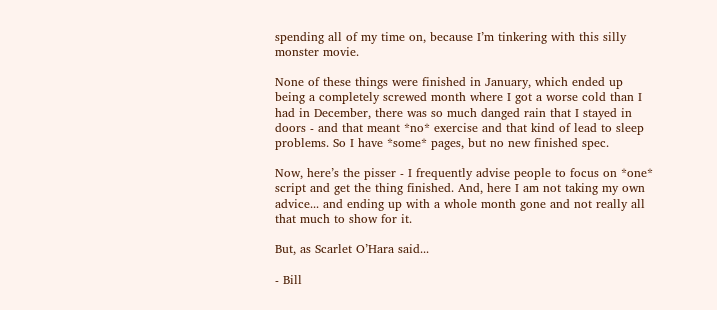spending all of my time on, because I’m tinkering with this silly monster movie.

None of these things were finished in January, which ended up being a completely screwed month where I got a worse cold than I had in December, there was so much danged rain that I stayed in doors - and that meant *no* exercise and that kind of lead to sleep problems. So I have *some* pages, but no new finished spec.

Now, here’s the pisser - I frequently advise people to focus on *one* script and get the thing finished. And, here I am not taking my own advice... and ending up with a whole month gone and not really all that much to show for it.

But, as Scarlet O’Hara said...

- Bill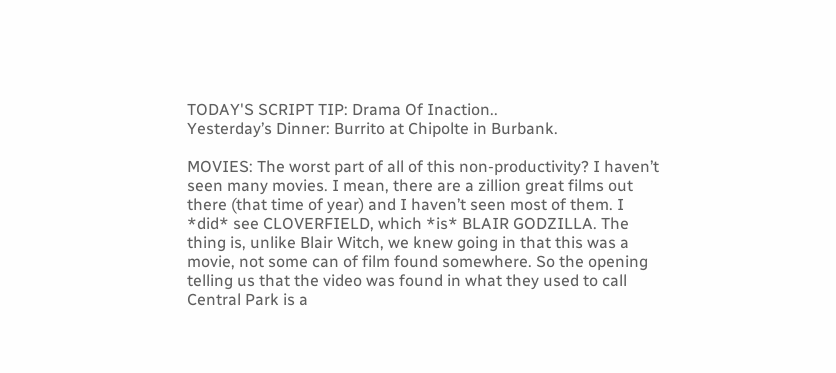TODAY'S SCRIPT TIP: Drama Of Inaction..
Yesterday’s Dinner: Burrito at Chipolte in Burbank.

MOVIES: The worst part of all of this non-productivity? I haven’t seen many movies. I mean, there are a zillion great films out there (that time of year) and I haven’t seen most of them. I *did* see CLOVERFIELD, which *is* BLAIR GODZILLA. The thing is, unlike Blair Witch, we knew going in that this was a movie, not some can of film found somewhere. So the opening telling us that the video was found in what they used to call Central Park is a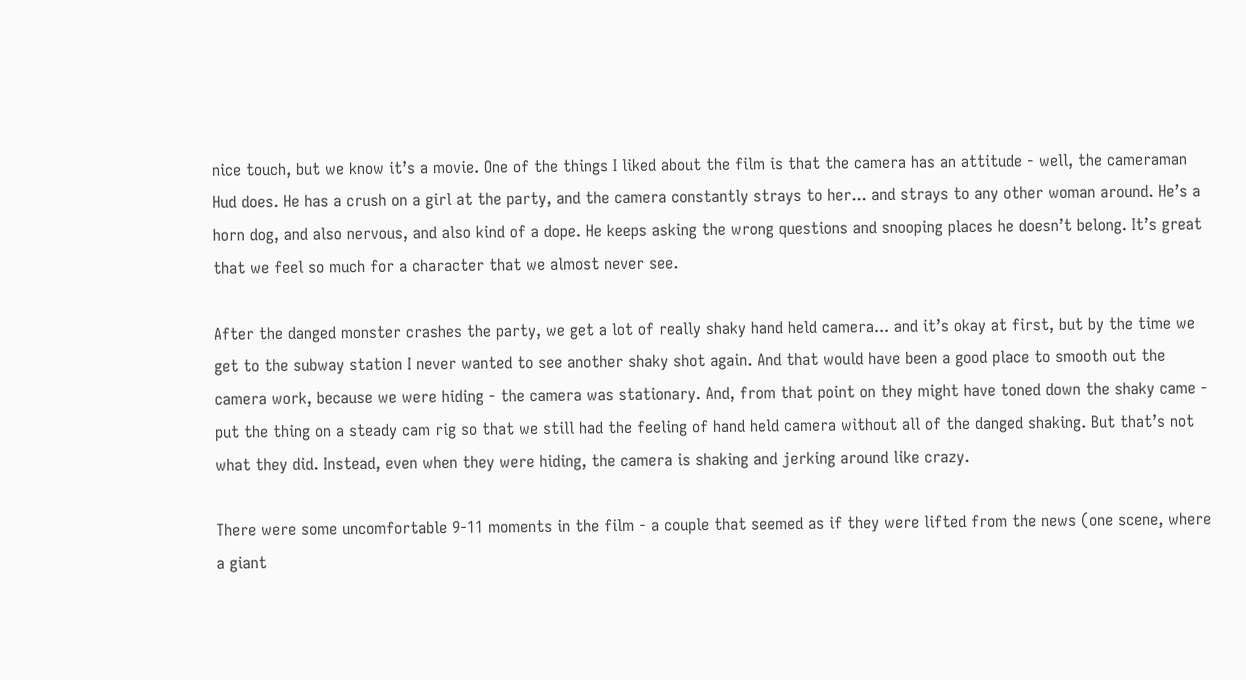nice touch, but we know it’s a movie. One of the things I liked about the film is that the camera has an attitude - well, the cameraman Hud does. He has a crush on a girl at the party, and the camera constantly strays to her... and strays to any other woman around. He’s a horn dog, and also nervous, and also kind of a dope. He keeps asking the wrong questions and snooping places he doesn’t belong. It’s great that we feel so much for a character that we almost never see.

After the danged monster crashes the party, we get a lot of really shaky hand held camera... and it’s okay at first, but by the time we get to the subway station I never wanted to see another shaky shot again. And that would have been a good place to smooth out the camera work, because we were hiding - the camera was stationary. And, from that point on they might have toned down the shaky came - put the thing on a steady cam rig so that we still had the feeling of hand held camera without all of the danged shaking. But that’s not what they did. Instead, even when they were hiding, the camera is shaking and jerking around like crazy.

There were some uncomfortable 9-11 moments in the film - a couple that seemed as if they were lifted from the news (one scene, where a giant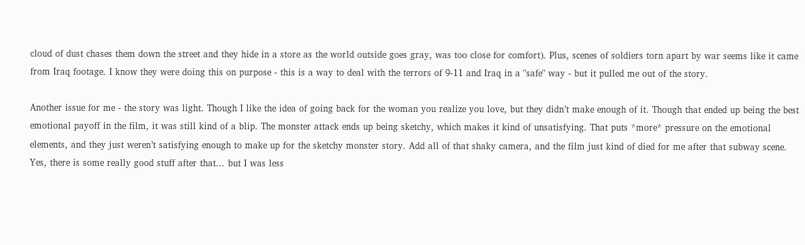cloud of dust chases them down the street and they hide in a store as the world outside goes gray, was too close for comfort). Plus, scenes of soldiers torn apart by war seems like it came from Iraq footage. I know they were doing this on purpose - this is a way to deal with the terrors of 9-11 and Iraq in a "safe" way - but it pulled me out of the story.

Another issue for me - the story was light. Though I like the idea of going back for the woman you realize you love, but they didn’t make enough of it. Though that ended up being the best emotional payoff in the film, it was still kind of a blip. The monster attack ends up being sketchy, which makes it kind of unsatisfying. That puts *more* pressure on the emotional elements, and they just weren’t satisfying enough to make up for the sketchy monster story. Add all of that shaky camera, and the film just kind of died for me after that subway scene. Yes, there is some really good stuff after that... but I was less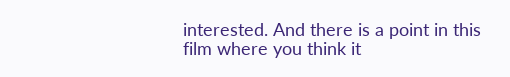interested. And there is a point in this film where you think it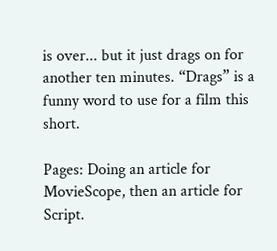is over... but it just drags on for another ten minutes. “Drags” is a funny word to use for a film this short.

Pages: Doing an article for MovieScope, then an article for Script.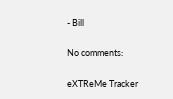- Bill

No comments:

eXTReMe Tracker